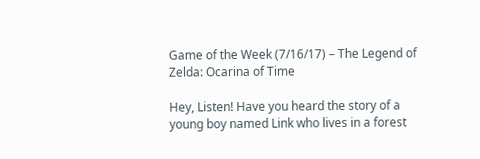Game of the Week (7/16/17) – The Legend of Zelda: Ocarina of Time

Hey, Listen! Have you heard the story of a young boy named Link who lives in a forest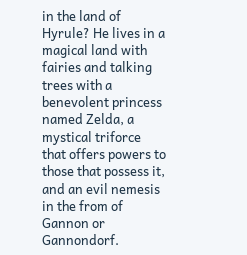in the land of Hyrule? He lives in a magical land with fairies and talking trees with a benevolent princess named Zelda, a mystical triforce that offers powers to those that possess it, and an evil nemesis in the from of Gannon or Gannondorf.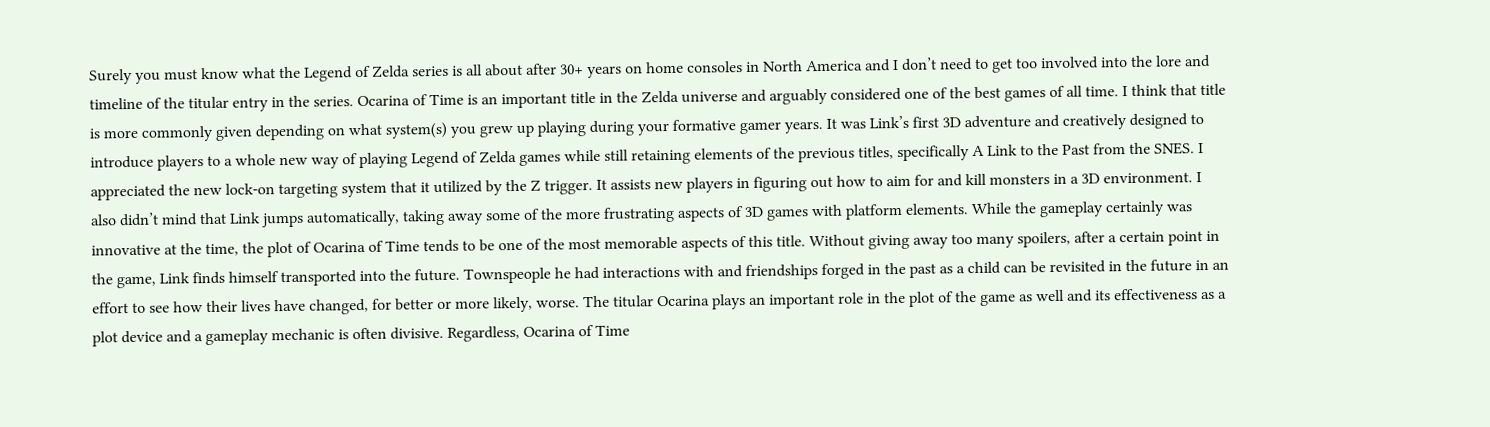Surely you must know what the Legend of Zelda series is all about after 30+ years on home consoles in North America and I don’t need to get too involved into the lore and timeline of the titular entry in the series. Ocarina of Time is an important title in the Zelda universe and arguably considered one of the best games of all time. I think that title is more commonly given depending on what system(s) you grew up playing during your formative gamer years. It was Link’s first 3D adventure and creatively designed to introduce players to a whole new way of playing Legend of Zelda games while still retaining elements of the previous titles, specifically A Link to the Past from the SNES. I appreciated the new lock-on targeting system that it utilized by the Z trigger. It assists new players in figuring out how to aim for and kill monsters in a 3D environment. I also didn’t mind that Link jumps automatically, taking away some of the more frustrating aspects of 3D games with platform elements. While the gameplay certainly was innovative at the time, the plot of Ocarina of Time tends to be one of the most memorable aspects of this title. Without giving away too many spoilers, after a certain point in the game, Link finds himself transported into the future. Townspeople he had interactions with and friendships forged in the past as a child can be revisited in the future in an effort to see how their lives have changed, for better or more likely, worse. The titular Ocarina plays an important role in the plot of the game as well and its effectiveness as a plot device and a gameplay mechanic is often divisive. Regardless, Ocarina of Time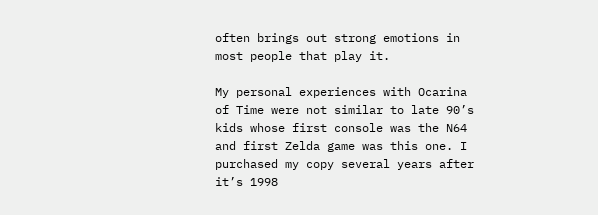often brings out strong emotions in most people that play it.

My personal experiences with Ocarina of Time were not similar to late 90’s kids whose first console was the N64 and first Zelda game was this one. I purchased my copy several years after it’s 1998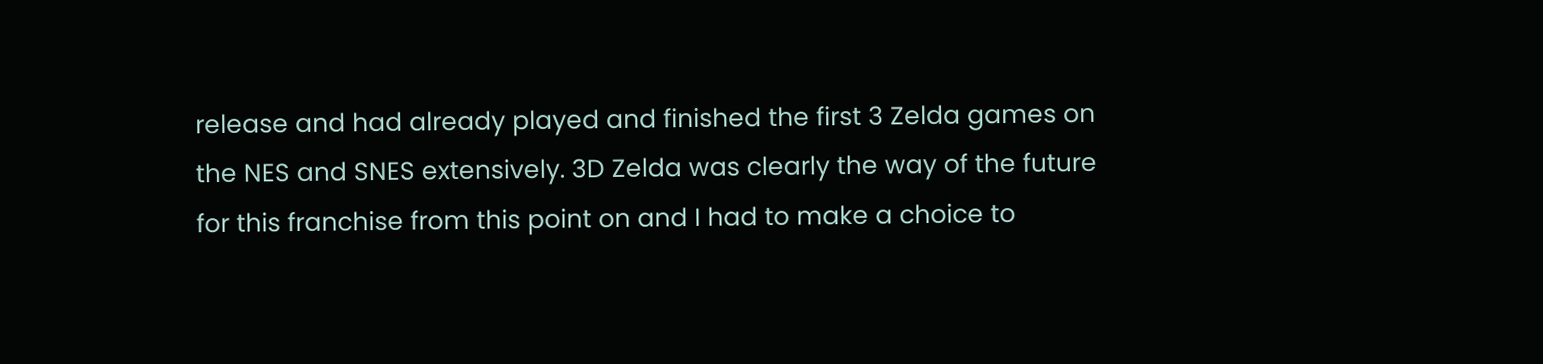release and had already played and finished the first 3 Zelda games on the NES and SNES extensively. 3D Zelda was clearly the way of the future for this franchise from this point on and I had to make a choice to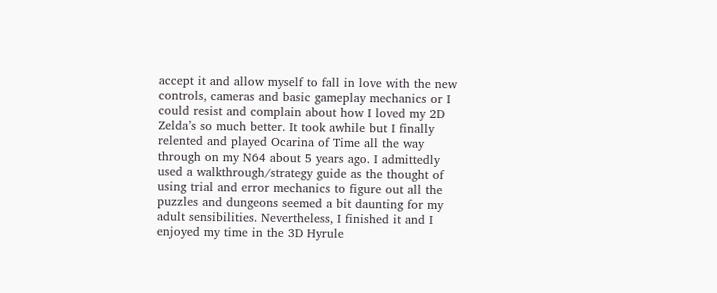accept it and allow myself to fall in love with the new controls, cameras and basic gameplay mechanics or I could resist and complain about how I loved my 2D Zelda’s so much better. It took awhile but I finally relented and played Ocarina of Time all the way through on my N64 about 5 years ago. I admittedly used a walkthrough/strategy guide as the thought of using trial and error mechanics to figure out all the puzzles and dungeons seemed a bit daunting for my adult sensibilities. Nevertheless, I finished it and I enjoyed my time in the 3D Hyrule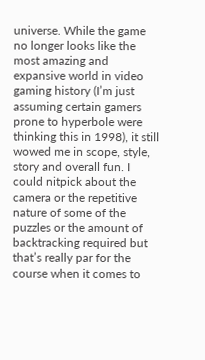universe. While the game no longer looks like the most amazing and expansive world in video gaming history (I’m just assuming certain gamers prone to hyperbole were thinking this in 1998), it still wowed me in scope, style, story and overall fun. I could nitpick about the camera or the repetitive nature of some of the puzzles or the amount of backtracking required but that’s really par for the course when it comes to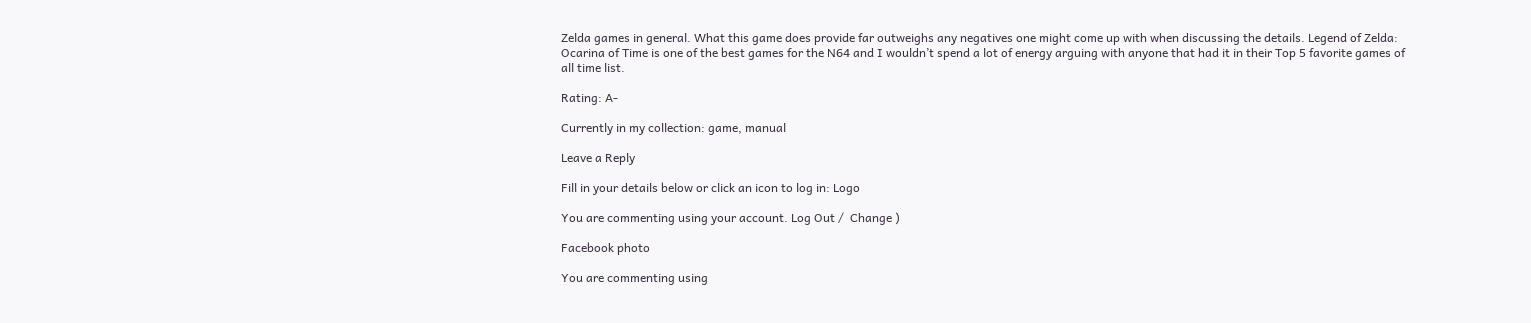Zelda games in general. What this game does provide far outweighs any negatives one might come up with when discussing the details. Legend of Zelda: Ocarina of Time is one of the best games for the N64 and I wouldn’t spend a lot of energy arguing with anyone that had it in their Top 5 favorite games of all time list.

Rating: A-

Currently in my collection: game, manual

Leave a Reply

Fill in your details below or click an icon to log in: Logo

You are commenting using your account. Log Out /  Change )

Facebook photo

You are commenting using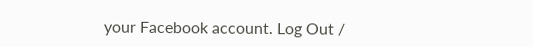your Facebook account. Log Out /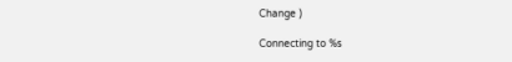Change )

Connecting to %s